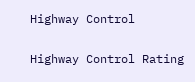Highway Control

Highway Control Rating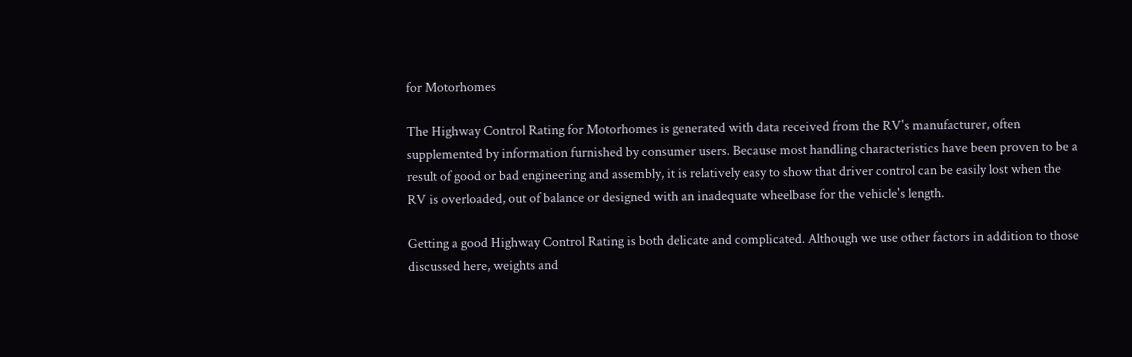for Motorhomes

The Highway Control Rating for Motorhomes is generated with data received from the RV's manufacturer, often supplemented by information furnished by consumer users. Because most handling characteristics have been proven to be a result of good or bad engineering and assembly, it is relatively easy to show that driver control can be easily lost when the RV is overloaded, out of balance or designed with an inadequate wheelbase for the vehicle's length.

Getting a good Highway Control Rating is both delicate and complicated. Although we use other factors in addition to those discussed here, weights and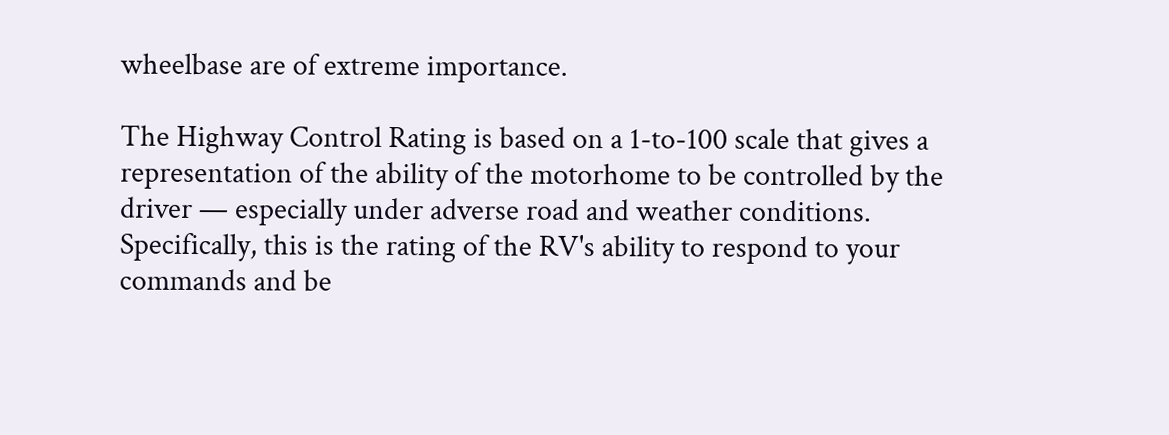wheelbase are of extreme importance.

The Highway Control Rating is based on a 1-to-100 scale that gives a representation of the ability of the motorhome to be controlled by the driver — especially under adverse road and weather conditions. Specifically, this is the rating of the RV's ability to respond to your commands and be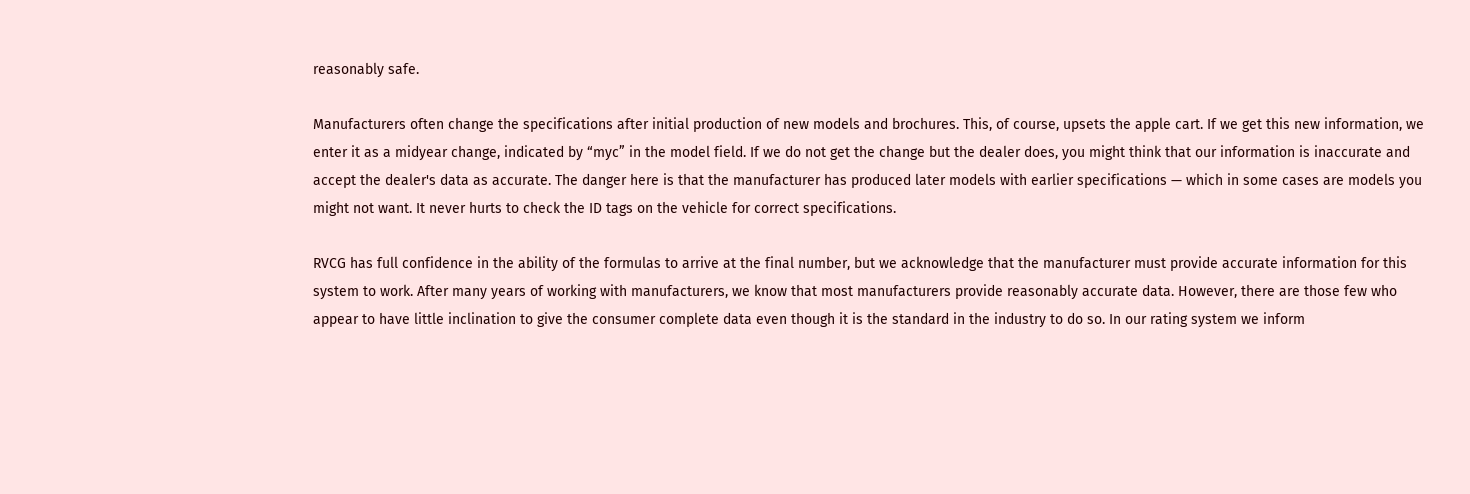reasonably safe.

Manufacturers often change the specifications after initial production of new models and brochures. This, of course, upsets the apple cart. If we get this new information, we enter it as a midyear change, indicated by “myc” in the model field. If we do not get the change but the dealer does, you might think that our information is inaccurate and accept the dealer's data as accurate. The danger here is that the manufacturer has produced later models with earlier specifications — which in some cases are models you might not want. It never hurts to check the ID tags on the vehicle for correct specifications.

RVCG has full confidence in the ability of the formulas to arrive at the final number, but we acknowledge that the manufacturer must provide accurate information for this system to work. After many years of working with manufacturers, we know that most manufacturers provide reasonably accurate data. However, there are those few who appear to have little inclination to give the consumer complete data even though it is the standard in the industry to do so. In our rating system we inform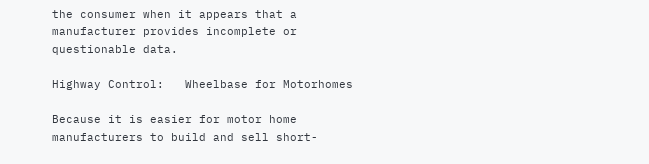the consumer when it appears that a manufacturer provides incomplete or questionable data.

Highway Control:   Wheelbase for Motorhomes

Because it is easier for motor home manufacturers to build and sell short-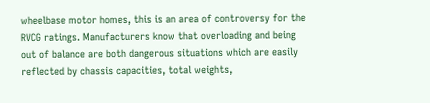wheelbase motor homes, this is an area of controversy for the RVCG ratings. Manufacturers know that overloading and being out of balance are both dangerous situations which are easily reflected by chassis capacities, total weights,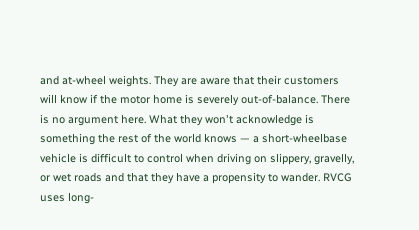and at-wheel weights. They are aware that their customers will know if the motor home is severely out-of-balance. There is no argument here. What they won't acknowledge is something the rest of the world knows — a short-wheelbase vehicle is difficult to control when driving on slippery, gravelly, or wet roads and that they have a propensity to wander. RVCG uses long-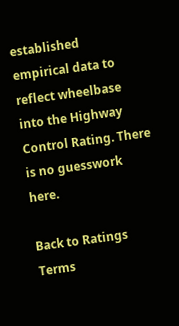established empirical data to reflect wheelbase into the Highway Control Rating. There is no guesswork here.

Back to Ratings Terms